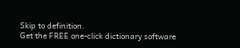Skip to definition.
Get the FREE one-click dictionary software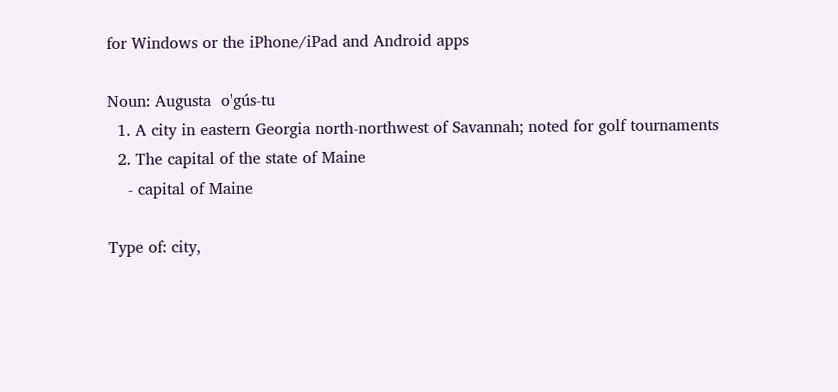for Windows or the iPhone/iPad and Android apps

Noun: Augusta  o'gús-tu
  1. A city in eastern Georgia north-northwest of Savannah; noted for golf tournaments
  2. The capital of the state of Maine
    - capital of Maine

Type of: city,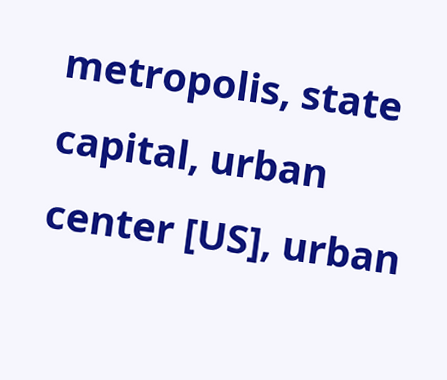metropolis, state capital, urban center [US], urban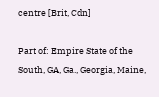centre [Brit, Cdn]

Part of: Empire State of the South, GA, Ga., Georgia, Maine,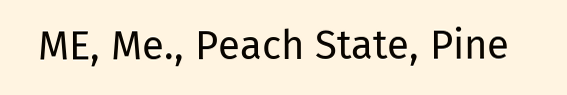ME, Me., Peach State, Pine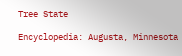Tree State

Encyclopedia: Augusta, Minnesota